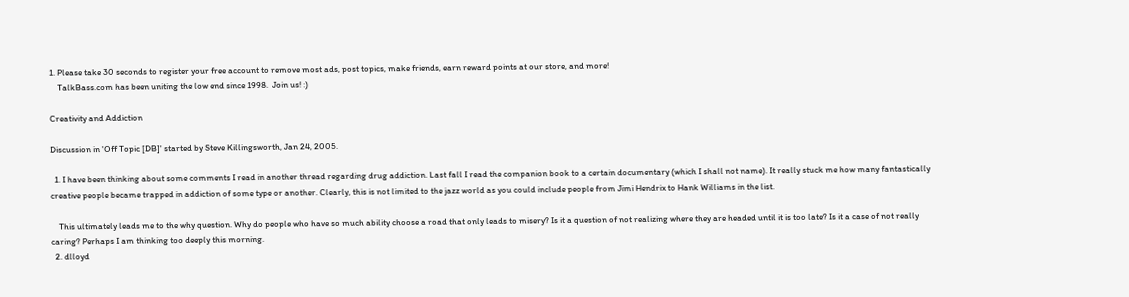1. Please take 30 seconds to register your free account to remove most ads, post topics, make friends, earn reward points at our store, and more!
    TalkBass.com has been uniting the low end since 1998.  Join us! :)

Creativity and Addiction

Discussion in 'Off Topic [DB]' started by Steve Killingsworth, Jan 24, 2005.

  1. I have been thinking about some comments I read in another thread regarding drug addiction. Last fall I read the companion book to a certain documentary (which I shall not name). It really stuck me how many fantastically creative people became trapped in addiction of some type or another. Clearly, this is not limited to the jazz world as you could include people from Jimi Hendrix to Hank Williams in the list.

    This ultimately leads me to the why question. Why do people who have so much ability choose a road that only leads to misery? Is it a question of not realizing where they are headed until it is too late? Is it a case of not really caring? Perhaps I am thinking too deeply this morning.
  2. dlloyd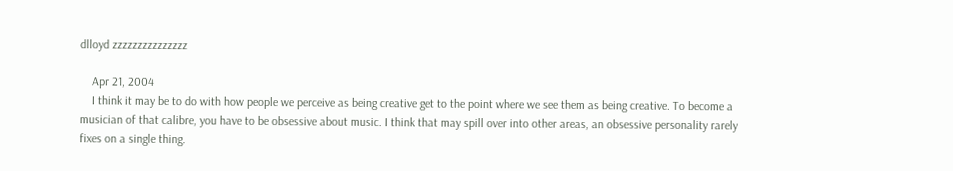dlloyd zzzzzzzzzzzzzzz

    Apr 21, 2004
    I think it may be to do with how people we perceive as being creative get to the point where we see them as being creative. To become a musician of that calibre, you have to be obsessive about music. I think that may spill over into other areas, an obsessive personality rarely fixes on a single thing.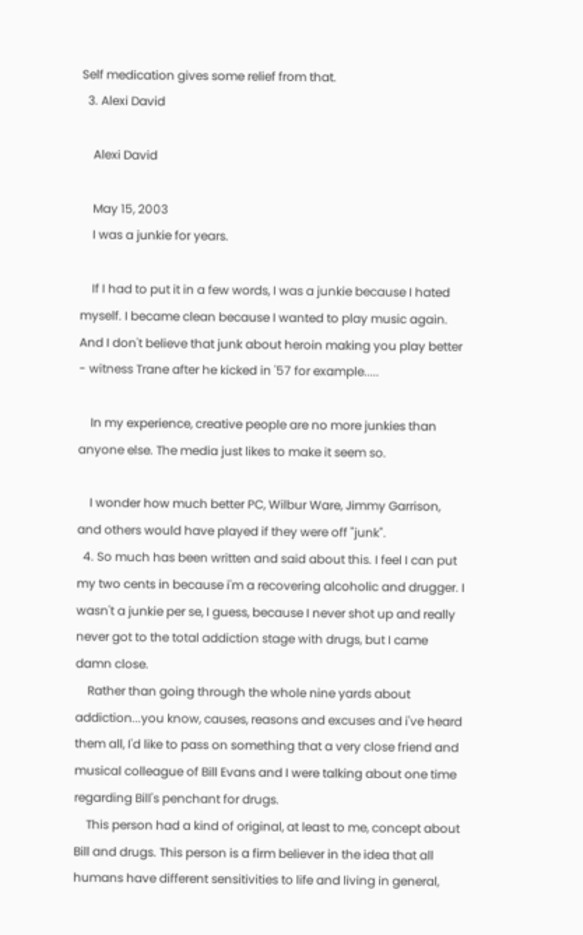Self medication gives some relief from that.
  3. Alexi David

    Alexi David

    May 15, 2003
    I was a junkie for years.

    If I had to put it in a few words, I was a junkie because I hated myself. I became clean because I wanted to play music again. And I don't believe that junk about heroin making you play better - witness Trane after he kicked in '57 for example.....

    In my experience, creative people are no more junkies than anyone else. The media just likes to make it seem so.

    I wonder how much better PC, Wilbur Ware, Jimmy Garrison, and others would have played if they were off "junk".
  4. So much has been written and said about this. I feel I can put my two cents in because i'm a recovering alcoholic and drugger. I wasn't a junkie per se, I guess, because I never shot up and really never got to the total addiction stage with drugs, but I came damn close.
    Rather than going through the whole nine yards about addiction...you know, causes, reasons and excuses and i've heard them all, I'd like to pass on something that a very close friend and musical colleague of Bill Evans and I were talking about one time regarding Bill's penchant for drugs.
    This person had a kind of original, at least to me, concept about Bill and drugs. This person is a firm believer in the idea that all humans have different sensitivities to life and living in general,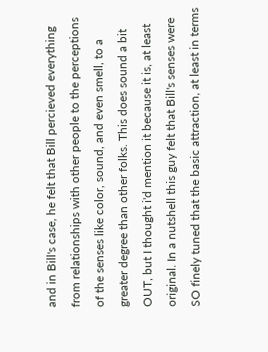and in Bill's case, he felt that Bill percieved everything from relationships with other people to the perceptions of the senses like color, sound, and even smell, to a greater degree than other folks. This does sound a bit OUT, but I thought i'd mention it because it is, at least original. In a nutshell this guy felt that Bill's senses were SO finely tuned that the basic attraction, at least in terms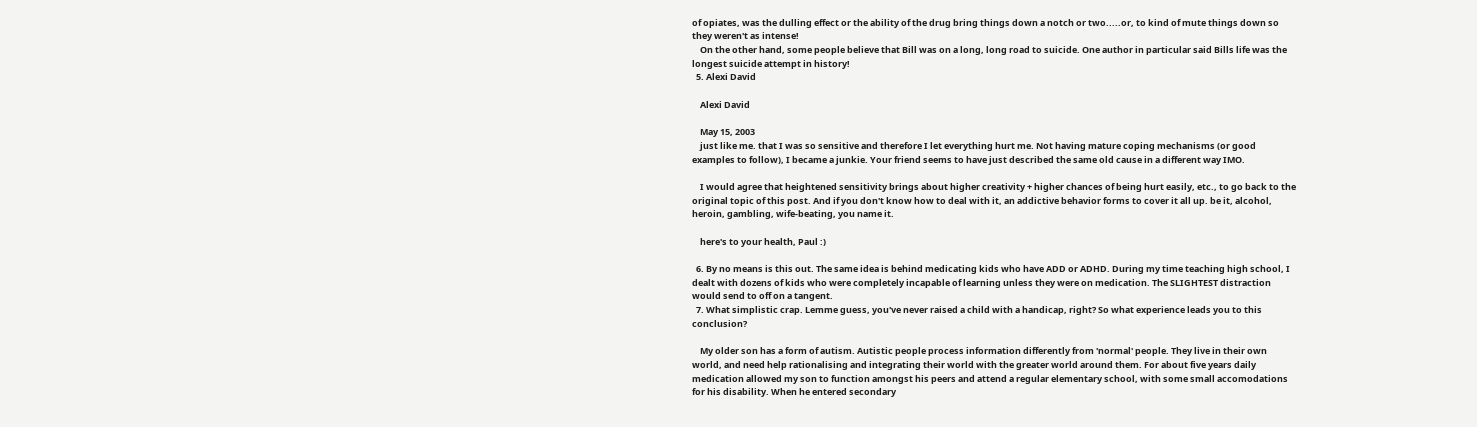of opiates, was the dulling effect or the ability of the drug bring things down a notch or two.....or, to kind of mute things down so they weren't as intense!
    On the other hand, some people believe that Bill was on a long, long road to suicide. One author in particular said Bills life was the longest suicide attempt in history!
  5. Alexi David

    Alexi David

    May 15, 2003
    just like me. that I was so sensitive and therefore I let everything hurt me. Not having mature coping mechanisms (or good examples to follow), I became a junkie. Your friend seems to have just described the same old cause in a different way IMO.

    I would agree that heightened sensitivity brings about higher creativity + higher chances of being hurt easily, etc., to go back to the original topic of this post. And if you don't know how to deal with it, an addictive behavior forms to cover it all up. be it, alcohol, heroin, gambling, wife-beating, you name it.

    here's to your health, Paul :)

  6. By no means is this out. The same idea is behind medicating kids who have ADD or ADHD. During my time teaching high school, I dealt with dozens of kids who were completely incapable of learning unless they were on medication. The SLIGHTEST distraction would send to off on a tangent.
  7. What simplistic crap. Lemme guess, you've never raised a child with a handicap, right? So what experience leads you to this conclusion?

    My older son has a form of autism. Autistic people process information differently from 'normal' people. They live in their own world, and need help rationalising and integrating their world with the greater world around them. For about five years daily medication allowed my son to function amongst his peers and attend a regular elementary school, with some small accomodations for his disability. When he entered secondary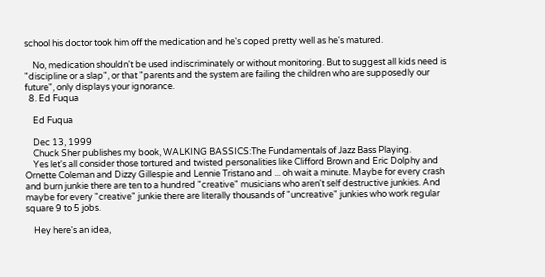school his doctor took him off the medication and he's coped pretty well as he's matured.

    No, medication shouldn't be used indiscriminately or without monitoring. But to suggest all kids need is "discipline or a slap", or that "parents and the system are failing the children who are supposedly our future", only displays your ignorance.
  8. Ed Fuqua

    Ed Fuqua

    Dec 13, 1999
    Chuck Sher publishes my book, WALKING BASSICS:The Fundamentals of Jazz Bass Playing.
    Yes let's all consider those tortured and twisted personalities like Clifford Brown and Eric Dolphy and Ornette Coleman and Dizzy Gillespie and Lennie Tristano and ... oh wait a minute. Maybe for every crash and burn junkie there are ten to a hundred "creative" musicians who aren't self destructive junkies. And maybe for every "creative" junkie there are literally thousands of "uncreative" junkies who work regular square 9 to 5 jobs.

    Hey here's an idea,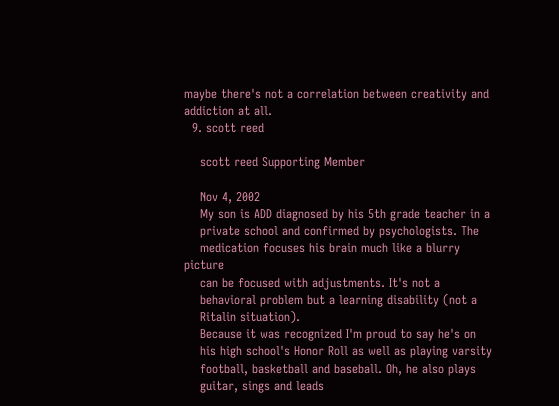maybe there's not a correlation between creativity and addiction at all.
  9. scott reed

    scott reed Supporting Member

    Nov 4, 2002
    My son is ADD diagnosed by his 5th grade teacher in a
    private school and confirmed by psychologists. The
    medication focuses his brain much like a blurry picture
    can be focused with adjustments. It's not a
    behavioral problem but a learning disability (not a
    Ritalin situation).
    Because it was recognized I'm proud to say he's on
    his high school's Honor Roll as well as playing varsity
    football, basketball and baseball. Oh, he also plays
    guitar, sings and leads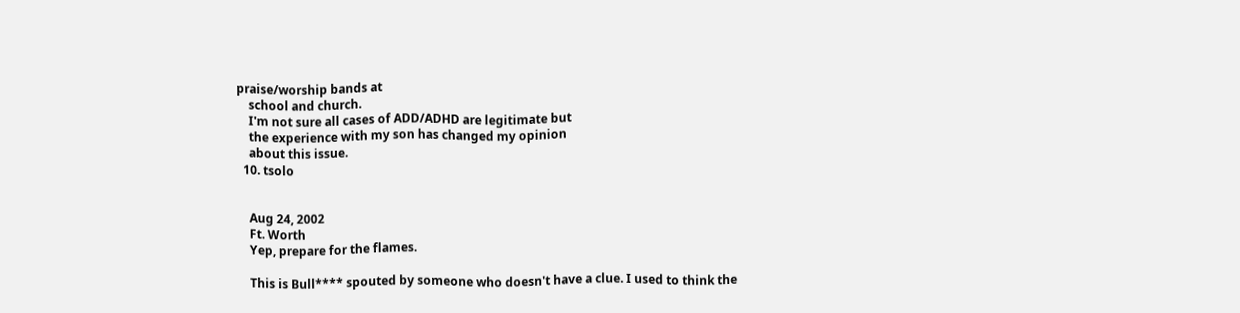praise/worship bands at
    school and church.
    I'm not sure all cases of ADD/ADHD are legitimate but
    the experience with my son has changed my opinion
    about this issue.
  10. tsolo


    Aug 24, 2002
    Ft. Worth
    Yep, prepare for the flames.

    This is Bull**** spouted by someone who doesn't have a clue. I used to think the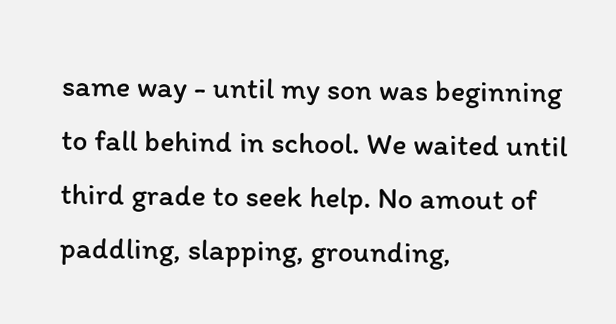same way - until my son was beginning to fall behind in school. We waited until third grade to seek help. No amout of paddling, slapping, grounding,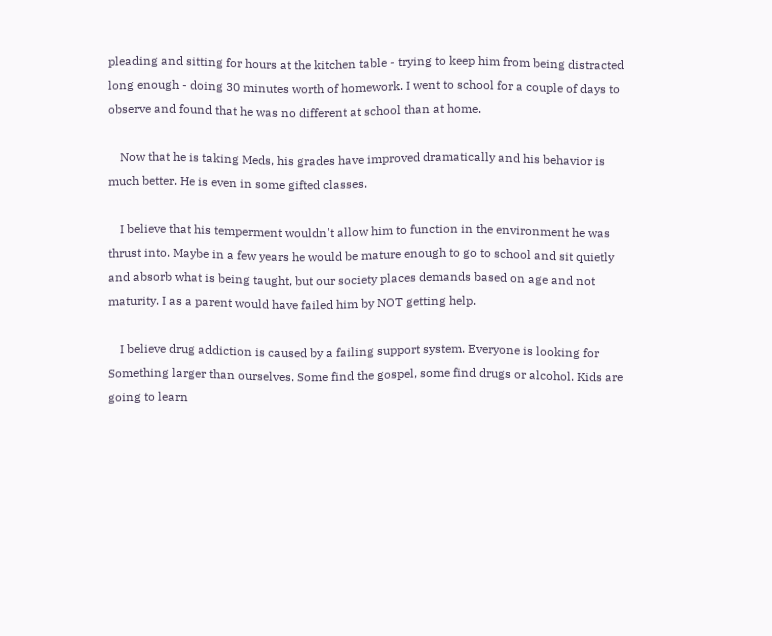pleading and sitting for hours at the kitchen table - trying to keep him from being distracted long enough - doing 30 minutes worth of homework. I went to school for a couple of days to observe and found that he was no different at school than at home.

    Now that he is taking Meds, his grades have improved dramatically and his behavior is much better. He is even in some gifted classes.

    I believe that his temperment wouldn't allow him to function in the environment he was thrust into. Maybe in a few years he would be mature enough to go to school and sit quietly and absorb what is being taught, but our society places demands based on age and not maturity. I as a parent would have failed him by NOT getting help.

    I believe drug addiction is caused by a failing support system. Everyone is looking for Something larger than ourselves. Some find the gospel, some find drugs or alcohol. Kids are going to learn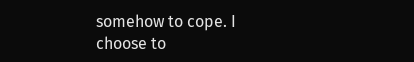somehow to cope. I choose to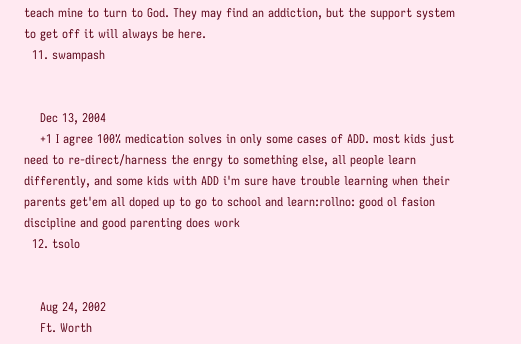teach mine to turn to God. They may find an addiction, but the support system to get off it will always be here.
  11. swampash


    Dec 13, 2004
    +1 I agree 100% medication solves in only some cases of ADD. most kids just need to re-direct/harness the enrgy to something else, all people learn differently, and some kids with ADD i'm sure have trouble learning when their parents get'em all doped up to go to school and learn:rollno: good ol fasion discipline and good parenting does work
  12. tsolo


    Aug 24, 2002
    Ft. Worth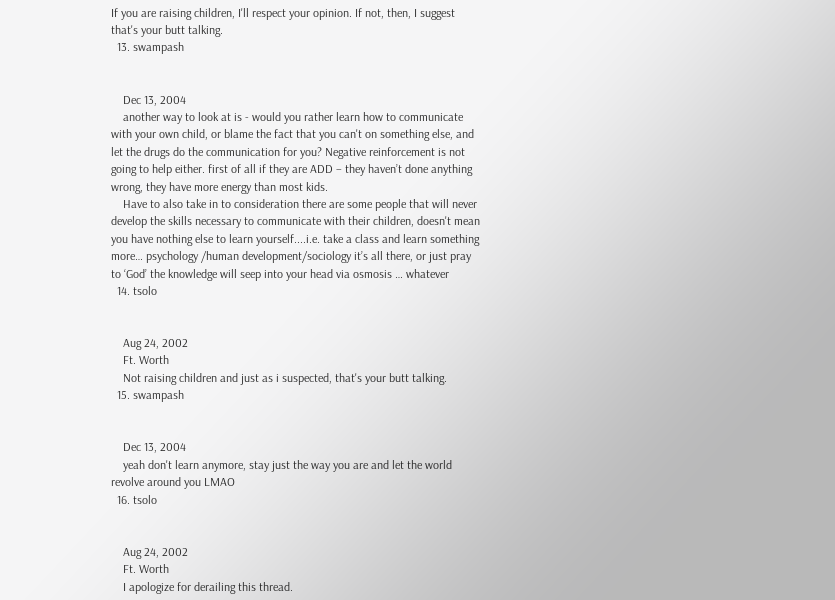If you are raising children, I'll respect your opinion. If not, then, I suggest that's your butt talking.
  13. swampash


    Dec 13, 2004
    another way to look at is - would you rather learn how to communicate with your own child, or blame the fact that you can't on something else, and let the drugs do the communication for you? Negative reinforcement is not going to help either. first of all if they are ADD – they haven’t done anything wrong, they have more energy than most kids.
    Have to also take in to consideration there are some people that will never develop the skills necessary to communicate with their children, doesn't mean you have nothing else to learn yourself....i.e. take a class and learn something more… psychology /human development/sociology it’s all there, or just pray to ‘God’ the knowledge will seep into your head via osmosis … whatever
  14. tsolo


    Aug 24, 2002
    Ft. Worth
    Not raising children and just as i suspected, that's your butt talking.
  15. swampash


    Dec 13, 2004
    yeah don't learn anymore, stay just the way you are and let the world revolve around you LMAO
  16. tsolo


    Aug 24, 2002
    Ft. Worth
    I apologize for derailing this thread.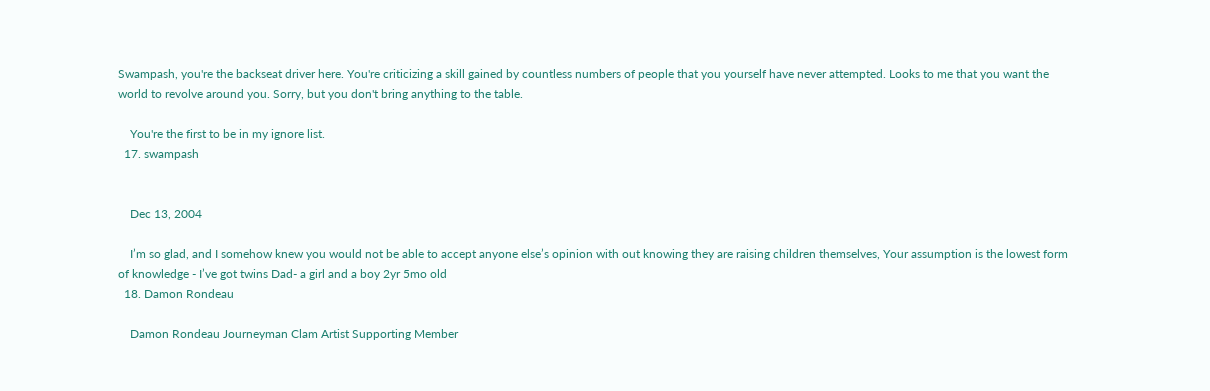Swampash, you're the backseat driver here. You're criticizing a skill gained by countless numbers of people that you yourself have never attempted. Looks to me that you want the world to revolve around you. Sorry, but you don't bring anything to the table.

    You're the first to be in my ignore list.
  17. swampash


    Dec 13, 2004

    I’m so glad, and I somehow knew you would not be able to accept anyone else’s opinion with out knowing they are raising children themselves, Your assumption is the lowest form of knowledge - I’ve got twins Dad- a girl and a boy 2yr 5mo old
  18. Damon Rondeau

    Damon Rondeau Journeyman Clam Artist Supporting Member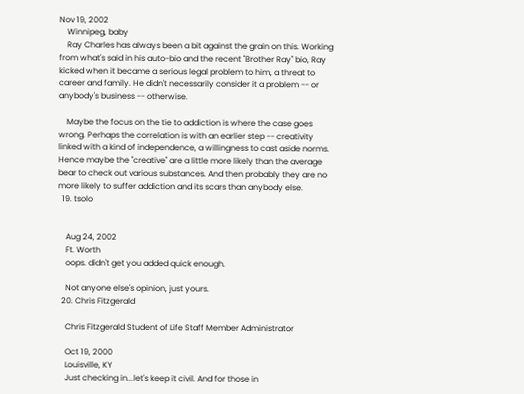Nov 19, 2002
    Winnipeg, baby
    Ray Charles has always been a bit against the grain on this. Working from what's said in his auto-bio and the recent "Brother Ray" bio, Ray kicked when it became a serious legal problem to him, a threat to career and family. He didn't necessarily consider it a problem -- or anybody's business -- otherwise.

    Maybe the focus on the tie to addiction is where the case goes wrong. Perhaps the correlation is with an earlier step -- creativity linked with a kind of independence, a willingness to cast aside norms. Hence maybe the "creative" are a little more likely than the average bear to check out various substances. And then probably they are no more likely to suffer addiction and its scars than anybody else.
  19. tsolo


    Aug 24, 2002
    Ft. Worth
    oops. didn't get you added quick enough.

    Not anyone else's opinion, just yours.
  20. Chris Fitzgerald

    Chris Fitzgerald Student of Life Staff Member Administrator

    Oct 19, 2000
    Louisville, KY
    Just checking in...let's keep it civil. And for those in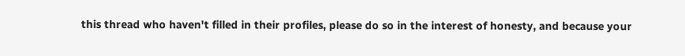this thread who haven't filled in their profiles, please do so in the interest of honesty, and because your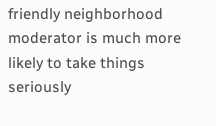friendly neighborhood moderator is much more likely to take things seriously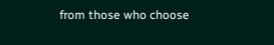from those who choose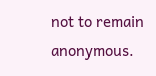not to remain anonymous.